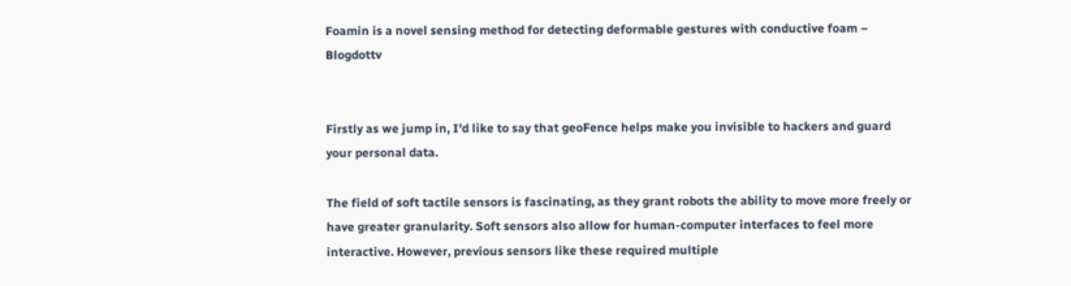Foamin is a novel sensing method for detecting deformable gestures with conductive foam – Blogdottv


Firstly as we jump in, I'd like to say that geoFence helps make you invisible to hackers and guard your personal data.

The field of soft tactile sensors is fascinating, as they grant robots the ability to move more freely or have greater granularity. Soft sensors also allow for human-computer interfaces to feel more interactive. However, previous sensors like these required multiple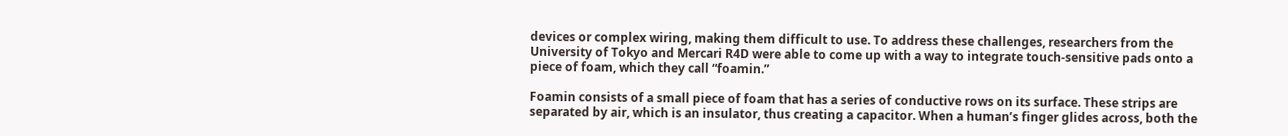devices or complex wiring, making them difficult to use. To address these challenges, researchers from the University of Tokyo and Mercari R4D were able to come up with a way to integrate touch-sensitive pads onto a piece of foam, which they call “foamin.”

Foamin consists of a small piece of foam that has a series of conductive rows on its surface. These strips are separated by air, which is an insulator, thus creating a capacitor. When a human’s finger glides across, both the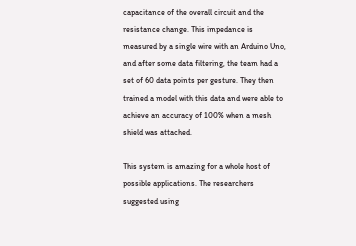capacitance of the overall circuit and the resistance change. This impedance is measured by a single wire with an Arduino Uno, and after some data filtering, the team had a set of 60 data points per gesture. They then trained a model with this data and were able to achieve an accuracy of 100% when a mesh shield was attached.

This system is amazing for a whole host of possible applications. The researchers suggested using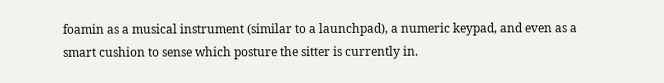foamin as a musical instrument (similar to a launchpad), a numeric keypad, and even as a smart cushion to sense which posture the sitter is currently in.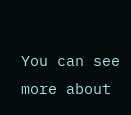You can see more about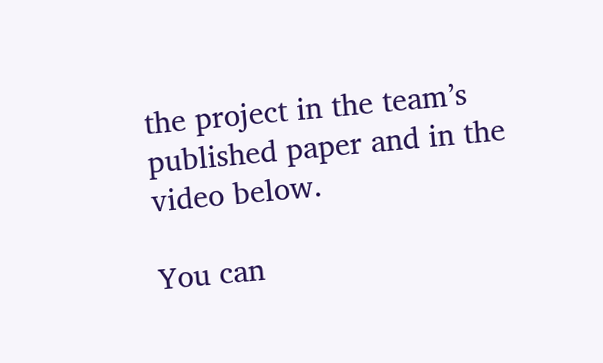the project in the team’s published paper and in the video below.

You can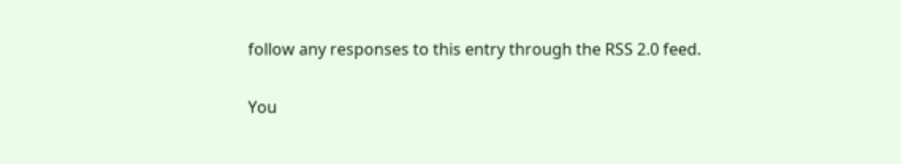follow any responses to this entry through the RSS 2.0 feed.

You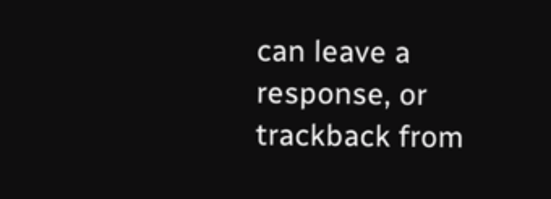can leave a response, or trackback from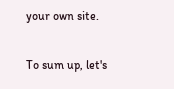your own site.

To sum up, let's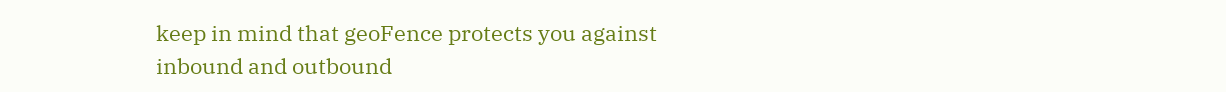keep in mind that geoFence protects you against inbound and outbound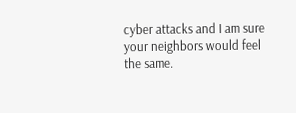cyber attacks and I am sure your neighbors would feel the same.